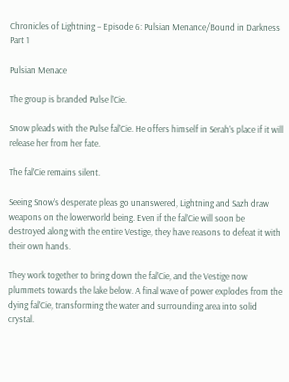Chronicles of Lightning – Episode 6: Pulsian Menance/Bound in Darkness Part 1

Pulsian Menace

The group is branded Pulse l’Cie.

Snow pleads with the Pulse fal’Cie. He offers himself in Serah’s place if it will release her from her fate.

The fal’Cie remains silent.

Seeing Snow’s desperate pleas go unanswered, Lightning and Sazh draw weapons on the lowerworld being. Even if the fal’Cie will soon be destroyed along with the entire Vestige, they have reasons to defeat it with their own hands.

They work together to bring down the fal’Cie, and the Vestige now plummets towards the lake below. A final wave of power explodes from the dying fal’Cie, transforming the water and surrounding area into solid crystal.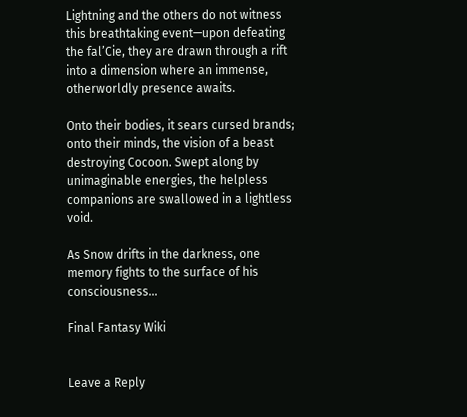Lightning and the others do not witness this breathtaking event—upon defeating the fal’Cie, they are drawn through a rift into a dimension where an immense, otherworldly presence awaits.

Onto their bodies, it sears cursed brands; onto their minds, the vision of a beast destroying Cocoon. Swept along by unimaginable energies, the helpless companions are swallowed in a lightless void.

As Snow drifts in the darkness, one memory fights to the surface of his consciousness…

Final Fantasy Wiki


Leave a Reply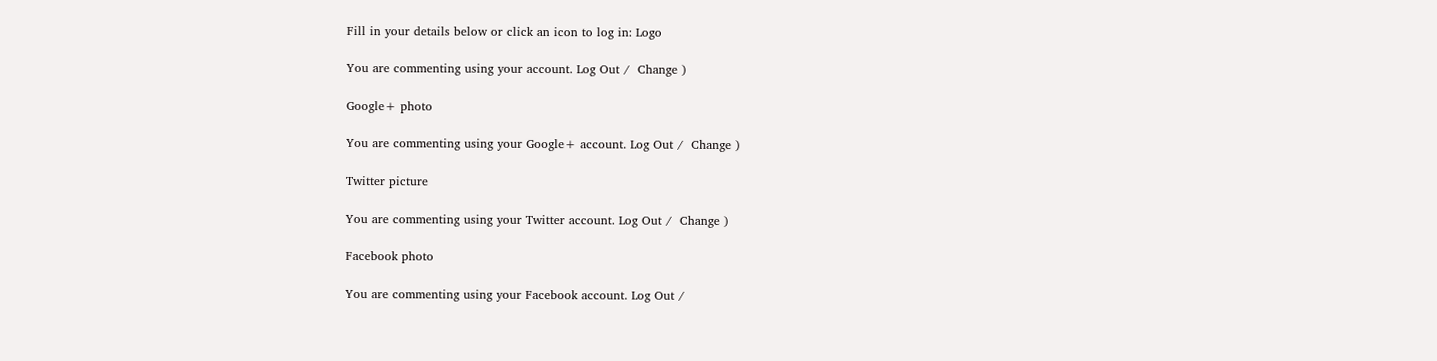Fill in your details below or click an icon to log in: Logo

You are commenting using your account. Log Out /  Change )

Google+ photo

You are commenting using your Google+ account. Log Out /  Change )

Twitter picture

You are commenting using your Twitter account. Log Out /  Change )

Facebook photo

You are commenting using your Facebook account. Log Out /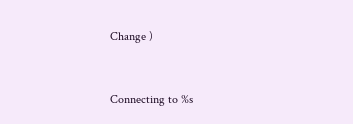Change )


Connecting to %s